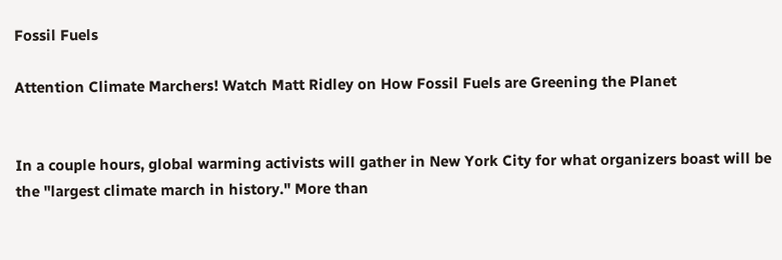Fossil Fuels

Attention Climate Marchers! Watch Matt Ridley on How Fossil Fuels are Greening the Planet


In a couple hours, global warming activists will gather in New York City for what organizers boast will be the "largest climate march in history." More than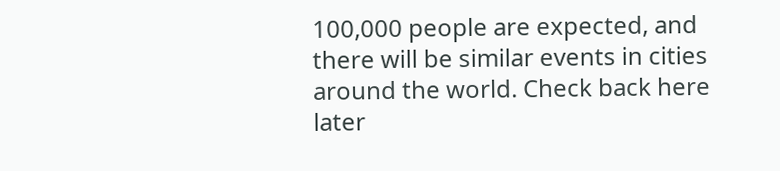100,000 people are expected, and there will be similar events in cities around the world. Check back here later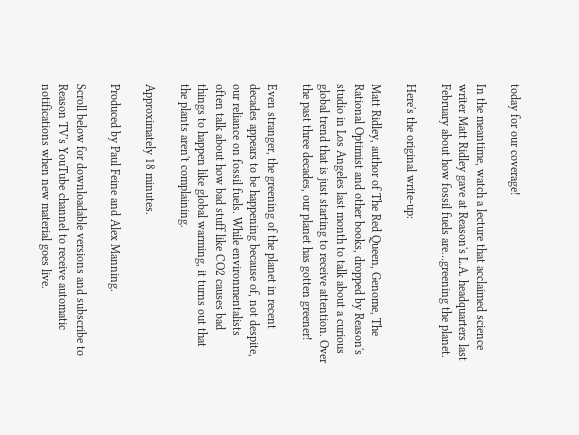today for our coverage!

In the meantime, watch a lecture that acclaimed science writer Matt Ridley gave at Reason's L.A. headquarters last February about how fossil fuels are…greening the planet.

Here's the original write-up:

Matt Ridley, author of The Red Queen, Genome, The Rational Optimist and other books, dropped by Reason's studio in Los Angeles last month to talk about a curious global trend that is just starting to receive attention. Over the past three decades, our planet has gotten greener!

Even stranger, the greening of the planet in recent decades appears to be happening because of, not despite, our reliance on fossil fuels. While environmentalists often talk about how bad stuff like CO2 causes bad things to happen like global warming, it turns out that the plants aren't complaining.

Approximately 18 minutes.

Produced by Paul Feine and Alex Manning.

Scroll below for downloadable versions and subscribe to Reason TV's YouTube channel to receive automatic notifications when new material goes live.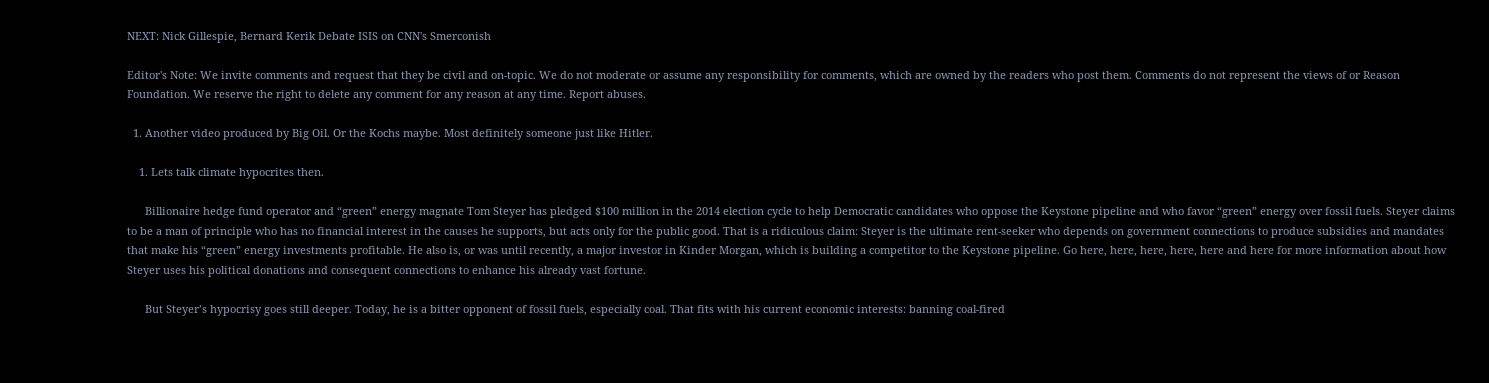NEXT: Nick Gillespie, Bernard Kerik Debate ISIS on CNN's Smerconish

Editor's Note: We invite comments and request that they be civil and on-topic. We do not moderate or assume any responsibility for comments, which are owned by the readers who post them. Comments do not represent the views of or Reason Foundation. We reserve the right to delete any comment for any reason at any time. Report abuses.

  1. Another video produced by Big Oil. Or the Kochs maybe. Most definitely someone just like Hitler.

    1. Lets talk climate hypocrites then.

      Billionaire hedge fund operator and “green” energy magnate Tom Steyer has pledged $100 million in the 2014 election cycle to help Democratic candidates who oppose the Keystone pipeline and who favor “green” energy over fossil fuels. Steyer claims to be a man of principle who has no financial interest in the causes he supports, but acts only for the public good. That is a ridiculous claim: Steyer is the ultimate rent-seeker who depends on government connections to produce subsidies and mandates that make his “green” energy investments profitable. He also is, or was until recently, a major investor in Kinder Morgan, which is building a competitor to the Keystone pipeline. Go here, here, here, here, here and here for more information about how Steyer uses his political donations and consequent connections to enhance his already vast fortune.

      But Steyer’s hypocrisy goes still deeper. Today, he is a bitter opponent of fossil fuels, especially coal. That fits with his current economic interests: banning coal-fired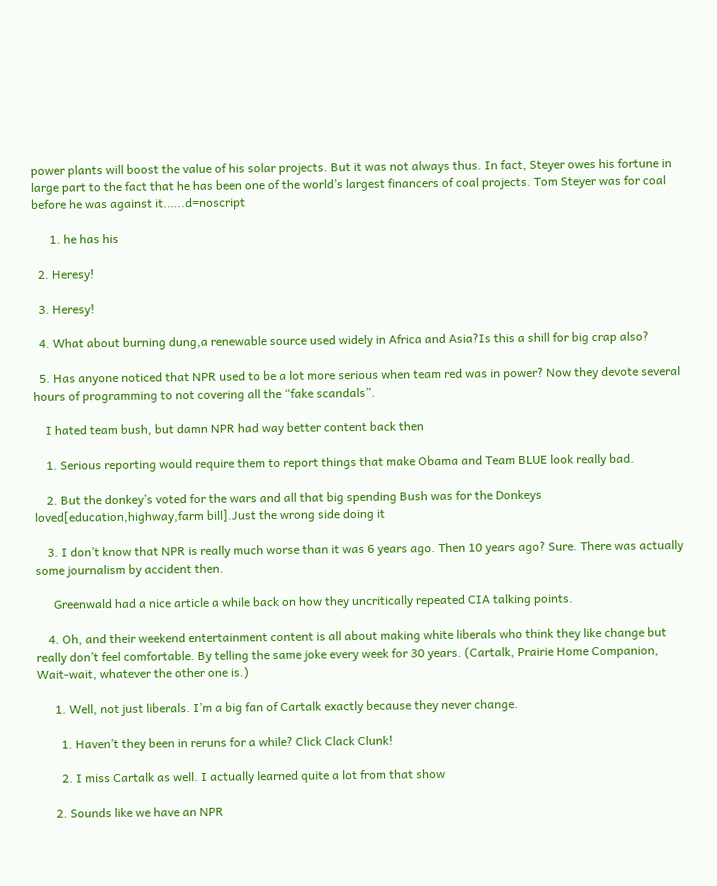power plants will boost the value of his solar projects. But it was not always thus. In fact, Steyer owes his fortune in large part to the fact that he has been one of the world’s largest financers of coal projects. Tom Steyer was for coal before he was against it.…..d=noscript

      1. he has his

  2. Heresy!

  3. Heresy!

  4. What about burning dung,a renewable source used widely in Africa and Asia?Is this a shill for big crap also?

  5. Has anyone noticed that NPR used to be a lot more serious when team red was in power? Now they devote several hours of programming to not covering all the “fake scandals”.

    I hated team bush, but damn NPR had way better content back then

    1. Serious reporting would require them to report things that make Obama and Team BLUE look really bad.

    2. But the donkey’s voted for the wars and all that big spending Bush was for the Donkeys loved[education,highway,farm bill].Just the wrong side doing it

    3. I don’t know that NPR is really much worse than it was 6 years ago. Then 10 years ago? Sure. There was actually some journalism by accident then.

      Greenwald had a nice article a while back on how they uncritically repeated CIA talking points.

    4. Oh, and their weekend entertainment content is all about making white liberals who think they like change but really don’t feel comfortable. By telling the same joke every week for 30 years. (Cartalk, Prairie Home Companion, Wait-wait, whatever the other one is.)

      1. Well, not just liberals. I’m a big fan of Cartalk exactly because they never change.

        1. Haven’t they been in reruns for a while? Click Clack Clunk!

        2. I miss Cartalk as well. I actually learned quite a lot from that show

      2. Sounds like we have an NPR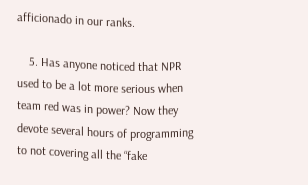afficionado in our ranks.

    5. Has anyone noticed that NPR used to be a lot more serious when team red was in power? Now they devote several hours of programming to not covering all the “fake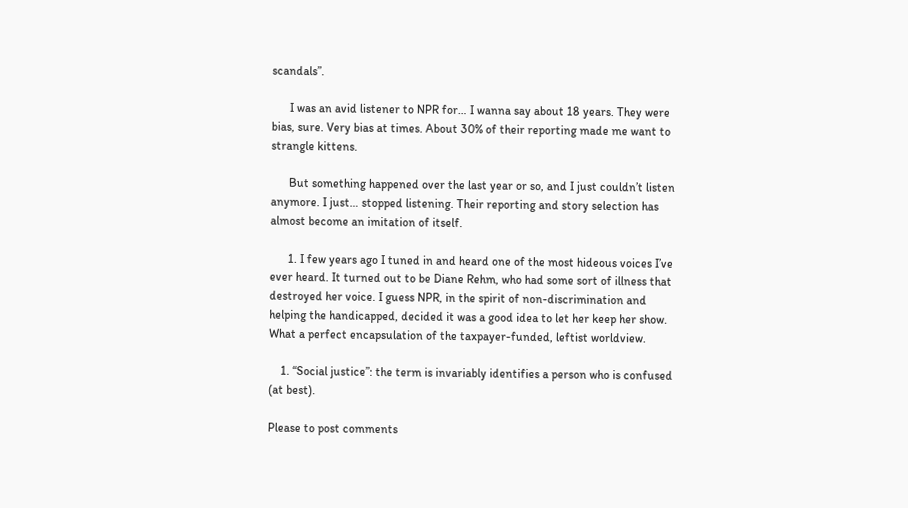scandals”.

      I was an avid listener to NPR for… I wanna say about 18 years. They were bias, sure. Very bias at times. About 30% of their reporting made me want to strangle kittens.

      But something happened over the last year or so, and I just couldn’t listen anymore. I just… stopped listening. Their reporting and story selection has almost become an imitation of itself.

      1. I few years ago I tuned in and heard one of the most hideous voices I’ve ever heard. It turned out to be Diane Rehm, who had some sort of illness that destroyed her voice. I guess NPR, in the spirit of non-discrimination and helping the handicapped, decided it was a good idea to let her keep her show. What a perfect encapsulation of the taxpayer-funded, leftist worldview.

    1. “Social justice”: the term is invariably identifies a person who is confused (at best).

Please to post comments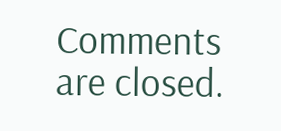Comments are closed.